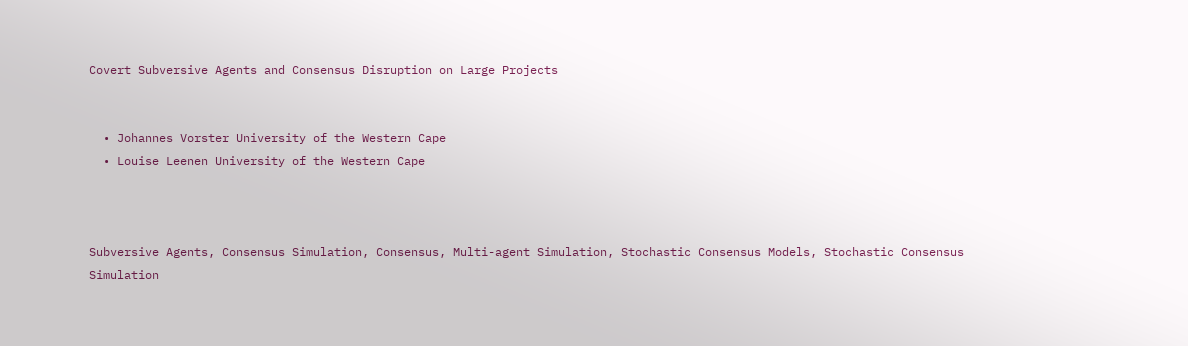Covert Subversive Agents and Consensus Disruption on Large Projects


  • Johannes Vorster University of the Western Cape
  • Louise Leenen University of the Western Cape



Subversive Agents, Consensus Simulation, Consensus, Multi-agent Simulation, Stochastic Consensus Models, Stochastic Consensus Simulation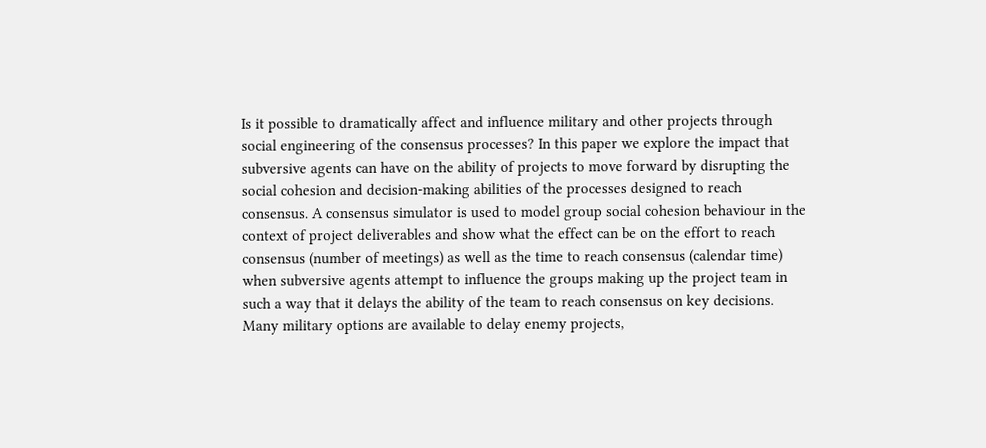Is it possible to dramatically affect and influence military and other projects through social engineering of the consensus processes? In this paper we explore the impact that subversive agents can have on the ability of projects to move forward by disrupting the social cohesion and decision-making abilities of the processes designed to reach consensus. A consensus simulator is used to model group social cohesion behaviour in the context of project deliverables and show what the effect can be on the effort to reach consensus (number of meetings) as well as the time to reach consensus (calendar time) when subversive agents attempt to influence the groups making up the project team in such a way that it delays the ability of the team to reach consensus on key decisions. Many military options are available to delay enemy projects,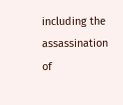including the assassination of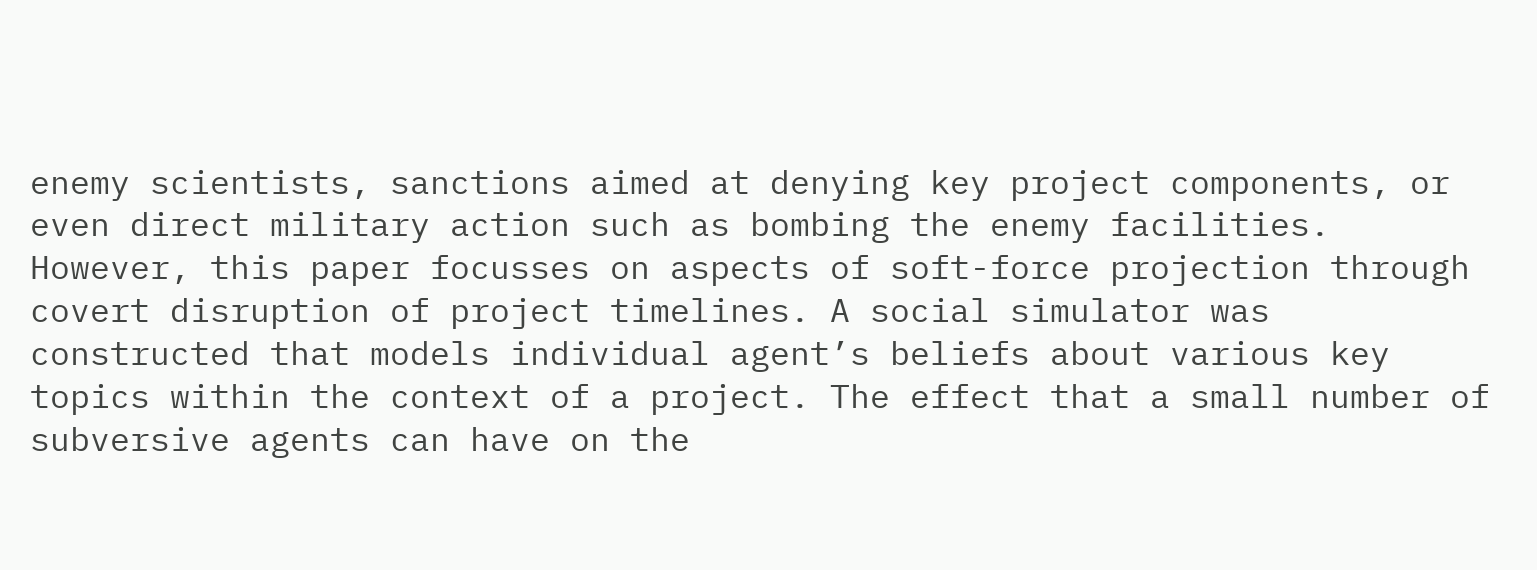enemy scientists, sanctions aimed at denying key project components, or even direct military action such as bombing the enemy facilities. However, this paper focusses on aspects of soft-force projection through covert disruption of project timelines. A social simulator was constructed that models individual agent’s beliefs about various key topics within the context of a project. The effect that a small number of subversive agents can have on the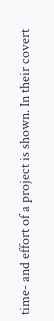time- and effort of a project is shown. In their covert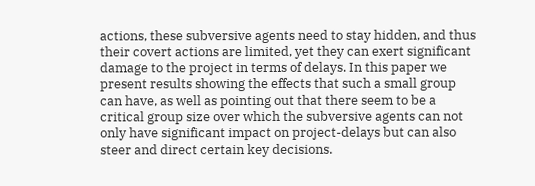actions, these subversive agents need to stay hidden, and thus their covert actions are limited, yet they can exert significant damage to the project in terms of delays. In this paper we present results showing the effects that such a small group can have, as well as pointing out that there seem to be a critical group size over which the subversive agents can not only have significant impact on project-delays but can also steer and direct certain key decisions.